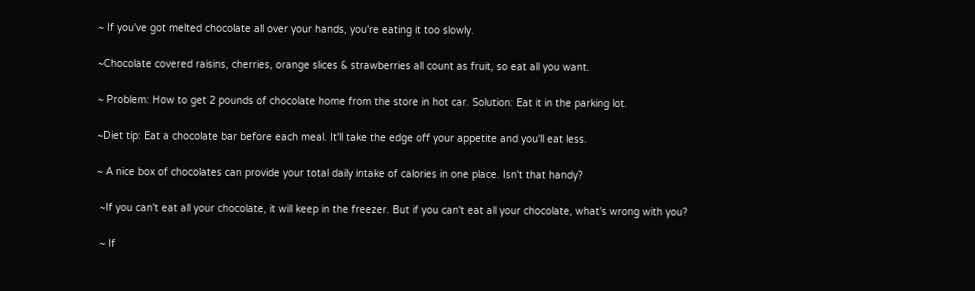~ If you've got melted chocolate all over your hands, you're eating it too slowly.

~Chocolate covered raisins, cherries, orange slices & strawberries all count as fruit, so eat all you want.

~ Problem: How to get 2 pounds of chocolate home from the store in hot car. Solution: Eat it in the parking lot.

~Diet tip: Eat a chocolate bar before each meal. It'll take the edge off your appetite and you'll eat less.

~ A nice box of chocolates can provide your total daily intake of calories in one place. Isn't that handy?

 ~If you can't eat all your chocolate, it will keep in the freezer. But if you can't eat all your chocolate, what's wrong with you?

 ~ If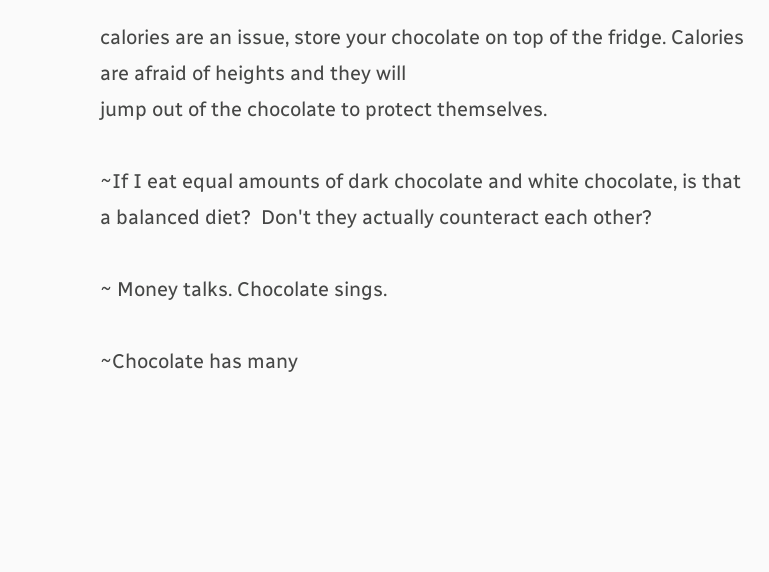calories are an issue, store your chocolate on top of the fridge. Calories are afraid of heights and they will
jump out of the chocolate to protect themselves.

~If I eat equal amounts of dark chocolate and white chocolate, is that a balanced diet?  Don't they actually counteract each other?

~ Money talks. Chocolate sings.

~Chocolate has many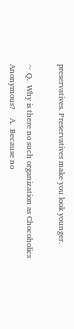preservatives. Preservatives make you look younger.

~ Q.  Why is there no such organization as Chocoholics Anonymous?    A.  Because no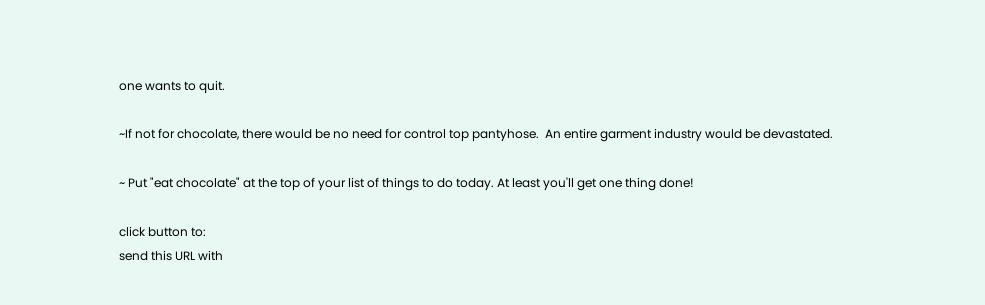one wants to quit.

~If not for chocolate, there would be no need for control top pantyhose.  An entire garment industry would be devastated.

~ Put "eat chocolate" at the top of your list of things to do today. At least you'll get one thing done!

click button to:
send this URL with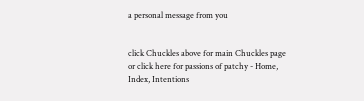a personal message from you


click Chuckles above for main Chuckles page or click here for passions of patchy - Home, Index, Intentions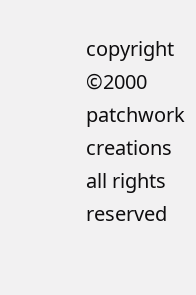copyright ©2000 patchwork creations all rights reserved